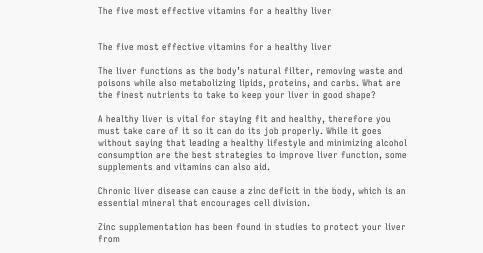The five most effective vitamins for a healthy liver


The five most effective vitamins for a healthy liver

The liver functions as the body’s natural filter, removing waste and poisons while also metabolizing lipids, proteins, and carbs. What are the finest nutrients to take to keep your liver in good shape?

A healthy liver is vital for staying fit and healthy, therefore you must take care of it so it can do its job properly. While it goes without saying that leading a healthy lifestyle and minimizing alcohol consumption are the best strategies to improve liver function, some supplements and vitamins can also aid.

Chronic liver disease can cause a zinc deficit in the body, which is an essential mineral that encourages cell division.

Zinc supplementation has been found in studies to protect your liver from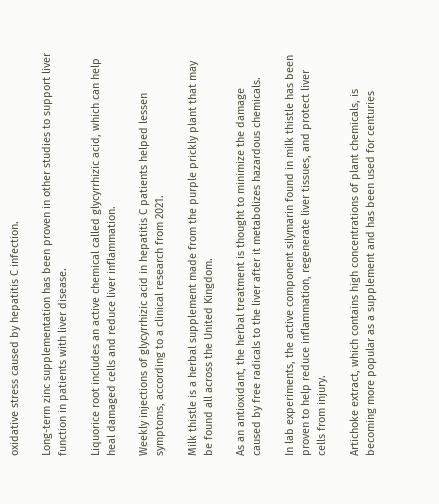oxidative stress caused by hepatitis C infection.

Long-term zinc supplementation has been proven in other studies to support liver function in patients with liver disease.

Liquorice root includes an active chemical called glycyrrhizic acid, which can help heal damaged cells and reduce liver inflammation.

Weekly injections of glycyrrhizic acid in hepatitis C patients helped lessen symptoms, according to a clinical research from 2021.

Milk thistle is a herbal supplement made from the purple prickly plant that may be found all across the United Kingdom.

As an antioxidant, the herbal treatment is thought to minimize the damage caused by free radicals to the liver after it metabolizes hazardous chemicals.

In lab experiments, the active component silymarin found in milk thistle has been proven to help reduce inflammation, regenerate liver tissues, and protect liver cells from injury.

Artichoke extract, which contains high concentrations of plant chemicals, is becoming more popular as a supplement and has been used for centuries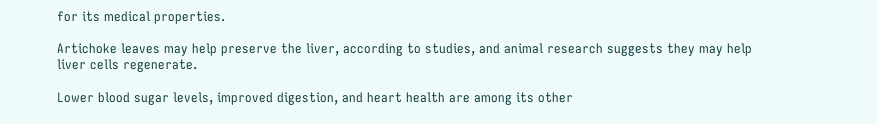for its medical properties.

Artichoke leaves may help preserve the liver, according to studies, and animal research suggests they may help liver cells regenerate.

Lower blood sugar levels, improved digestion, and heart health are among its other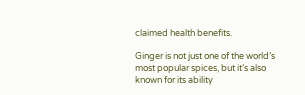claimed health benefits.

Ginger is not just one of the world’s most popular spices, but it’s also known for its ability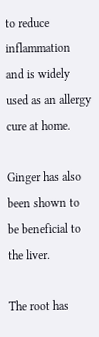to reduce inflammation and is widely used as an allergy cure at home.

Ginger has also been shown to be beneficial to the liver.

The root has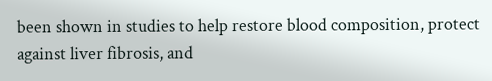been shown in studies to help restore blood composition, protect against liver fibrosis, and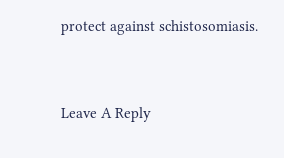protect against schistosomiasis.


Leave A Reply